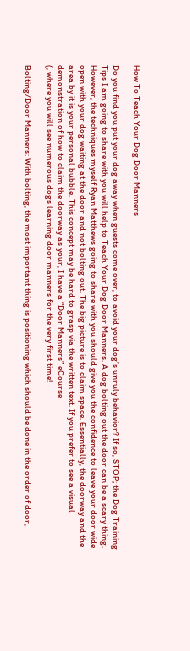How To Teach Your Dog Door Manners

Do you find you put your dog away when guests come over, to avoid your dog’s unruly behavior? If so, STOP; the Dog Training Tips I am going to share with you will help to Teach Your Dog Door Manners. A dog bolting out the door can be a scary thing. However, the techniques myself Ryan Matthews going to share with you should give you the confidence to leave your door wide open with your dog waiting at the door and not bolting out. The big picture is to claim space. Essentially, the doorway and the area by it is your personal bubble. This concept may be hard to grasp via the written text. If you prefer to see a visual demonstration of how to claim the doorway as your, I have a “Door Manners” eCourse
(, where you will see numerous dogs learning door manners for the very first time!

Bolting/Door Manners: With bolting, the most important thing is positioning which should be done in the order of door,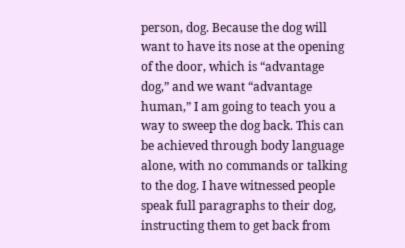person, dog. Because the dog will want to have its nose at the opening of the door, which is “advantage dog,” and we want “advantage human,” I am going to teach you a way to sweep the dog back. This can be achieved through body language alone, with no commands or talking to the dog. I have witnessed people speak full paragraphs to their dog, instructing them to get back from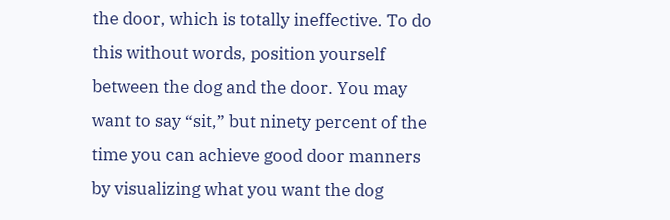the door, which is totally ineffective. To do this without words, position yourself between the dog and the door. You may want to say “sit,” but ninety percent of the time you can achieve good door manners by visualizing what you want the dog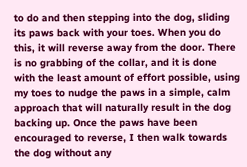to do and then stepping into the dog, sliding its paws back with your toes. When you do this, it will reverse away from the door. There is no grabbing of the collar, and it is done with the least amount of effort possible, using my toes to nudge the paws in a simple, calm approach that will naturally result in the dog backing up. Once the paws have been encouraged to reverse, I then walk towards the dog without any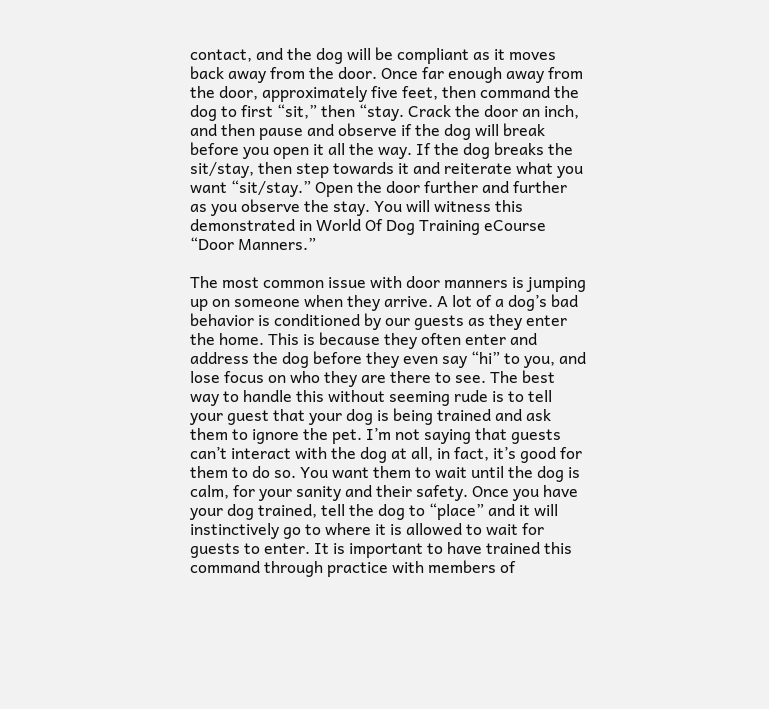contact, and the dog will be compliant as it moves back away from the door. Once far enough away from the door, approximately five feet, then command the dog to first “sit,” then “stay. Crack the door an inch, and then pause and observe if the dog will break before you open it all the way. If the dog breaks the sit/stay, then step towards it and reiterate what you want “sit/stay.” Open the door further and further as you observe the stay. You will witness this demonstrated in World Of Dog Training eCourse “Door Manners.”

The most common issue with door manners is jumping up on someone when they arrive. A lot of a dog’s bad behavior is conditioned by our guests as they enter the home. This is because they often enter and address the dog before they even say “hi” to you, and lose focus on who they are there to see. The best way to handle this without seeming rude is to tell your guest that your dog is being trained and ask them to ignore the pet. I’m not saying that guests can’t interact with the dog at all, in fact, it’s good for them to do so. You want them to wait until the dog is calm, for your sanity and their safety. Once you have your dog trained, tell the dog to “place” and it will instinctively go to where it is allowed to wait for guests to enter. It is important to have trained this command through practice with members of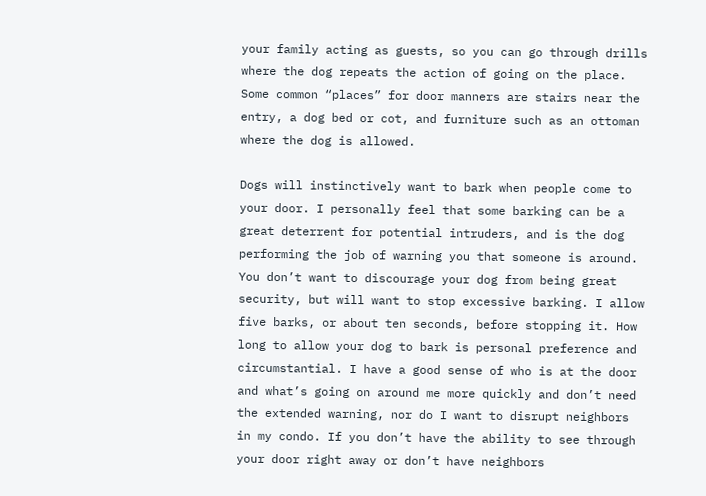your family acting as guests, so you can go through drills where the dog repeats the action of going on the place. Some common “places” for door manners are stairs near the entry, a dog bed or cot, and furniture such as an ottoman where the dog is allowed.

Dogs will instinctively want to bark when people come to your door. I personally feel that some barking can be a great deterrent for potential intruders, and is the dog performing the job of warning you that someone is around. You don’t want to discourage your dog from being great security, but will want to stop excessive barking. I allow five barks, or about ten seconds, before stopping it. How long to allow your dog to bark is personal preference and circumstantial. I have a good sense of who is at the door and what’s going on around me more quickly and don’t need the extended warning, nor do I want to disrupt neighbors in my condo. If you don’t have the ability to see through your door right away or don’t have neighbors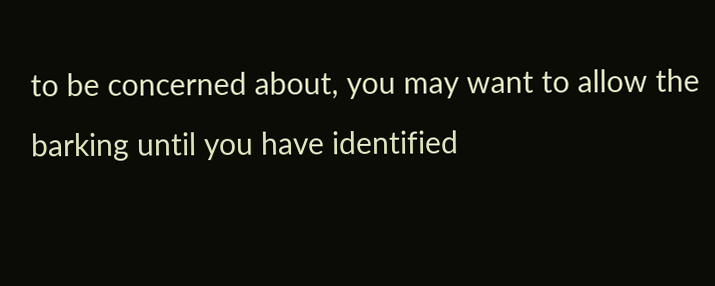to be concerned about, you may want to allow the barking until you have identified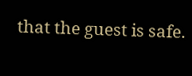that the guest is safe.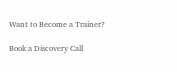Want to Become a Trainer?

Book a Discovery Call